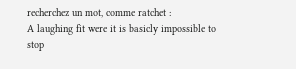recherchez un mot, comme ratchet :
A laughing fit were it is basicly impossible to stop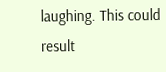laughing. This could result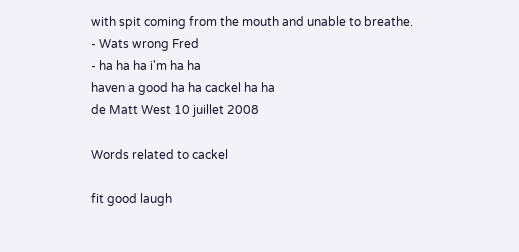with spit coming from the mouth and unable to breathe.
- Wats wrong Fred
- ha ha ha i'm ha ha
haven a good ha ha cackel ha ha
de Matt West 10 juillet 2008

Words related to cackel

fit good laugh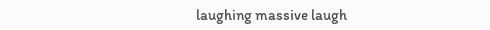laughing massive laugh